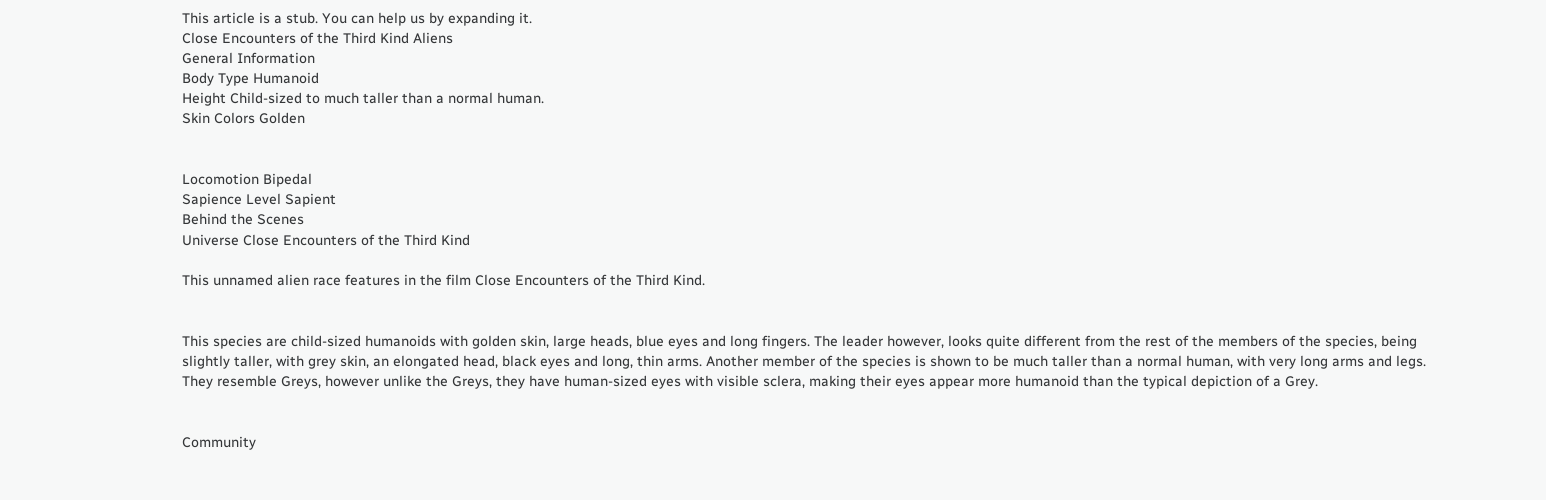This article is a stub. You can help us by expanding it.
Close Encounters of the Third Kind Aliens
General Information
Body Type Humanoid
Height Child-sized to much taller than a normal human.
Skin Colors Golden


Locomotion Bipedal
Sapience Level Sapient
Behind the Scenes
Universe Close Encounters of the Third Kind

This unnamed alien race features in the film Close Encounters of the Third Kind.


This species are child-sized humanoids with golden skin, large heads, blue eyes and long fingers. The leader however, looks quite different from the rest of the members of the species, being slightly taller, with grey skin, an elongated head, black eyes and long, thin arms. Another member of the species is shown to be much taller than a normal human, with very long arms and legs. They resemble Greys, however unlike the Greys, they have human-sized eyes with visible sclera, making their eyes appear more humanoid than the typical depiction of a Grey.


Community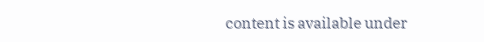content is available under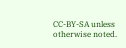CC-BY-SA unless otherwise noted.